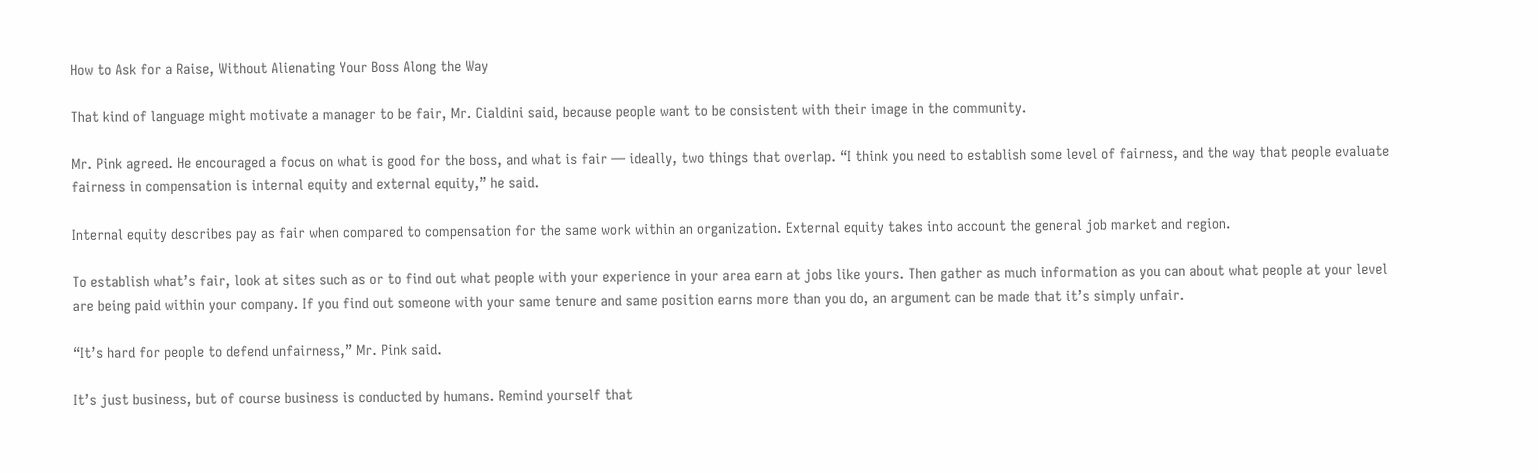How to Ask for a Raise, Without Alienating Your Boss Along the Way

That kind of language might motivate a manager to be fair, Mr. Cialdini said, because people want to be consistent with their image in the community.

Mr. Pink agreed. He encouraged a focus on what is good for the boss, and what is fair — ideally, two things that overlap. “I think you need to establish some level of fairness, and the way that people evaluate fairness in compensation is internal equity and external equity,” he said.

Internal equity describes pay as fair when compared to compensation for the same work within an organization. External equity takes into account the general job market and region.

To establish what’s fair, look at sites such as or to find out what people with your experience in your area earn at jobs like yours. Then gather as much information as you can about what people at your level are being paid within your company. If you find out someone with your same tenure and same position earns more than you do, an argument can be made that it’s simply unfair.

“It’s hard for people to defend unfairness,” Mr. Pink said.

It’s just business, but of course business is conducted by humans. Remind yourself that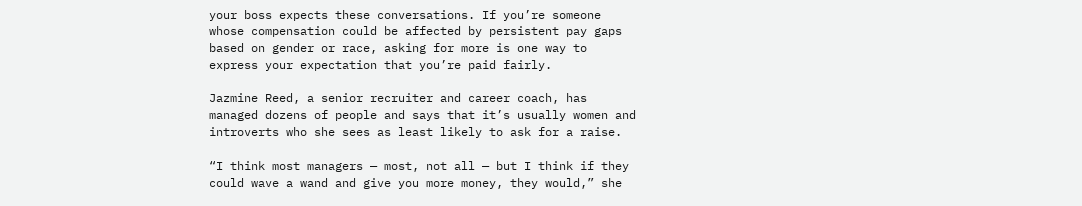your boss expects these conversations. If you’re someone whose compensation could be affected by persistent pay gaps based on gender or race, asking for more is one way to express your expectation that you’re paid fairly.

Jazmine Reed, a senior recruiter and career coach, has managed dozens of people and says that it’s usually women and introverts who she sees as least likely to ask for a raise.

“I think most managers — most, not all — but I think if they could wave a wand and give you more money, they would,” she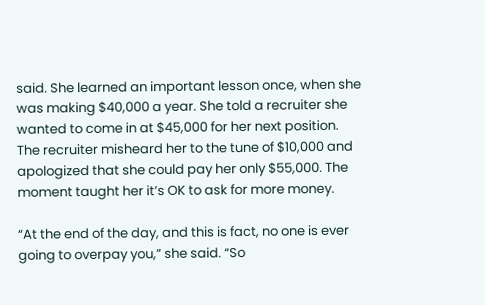said. She learned an important lesson once, when she was making $40,000 a year. She told a recruiter she wanted to come in at $45,000 for her next position. The recruiter misheard her to the tune of $10,000 and apologized that she could pay her only $55,000. The moment taught her it’s OK to ask for more money.

“At the end of the day, and this is fact, no one is ever going to overpay you,” she said. “So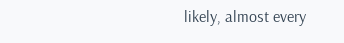likely, almost every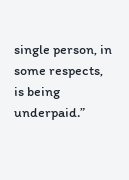single person, in some respects, is being underpaid.”